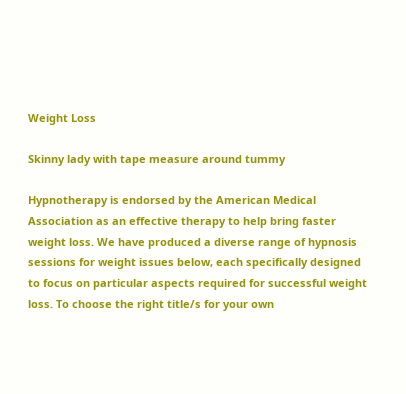Weight Loss

Skinny lady with tape measure around tummy

Hypnotherapy is endorsed by the American Medical Association as an effective therapy to help bring faster weight loss. We have produced a diverse range of hypnosis sessions for weight issues below, each specifically designed to focus on particular aspects required for successful weight loss. To choose the right title/s for your own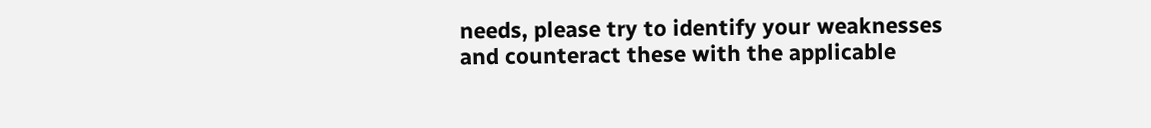needs, please try to identify your weaknesses and counteract these with the applicable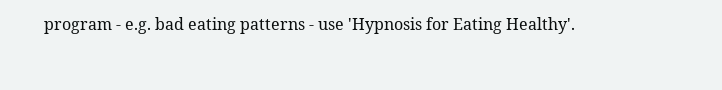program - e.g. bad eating patterns - use 'Hypnosis for Eating Healthy'.